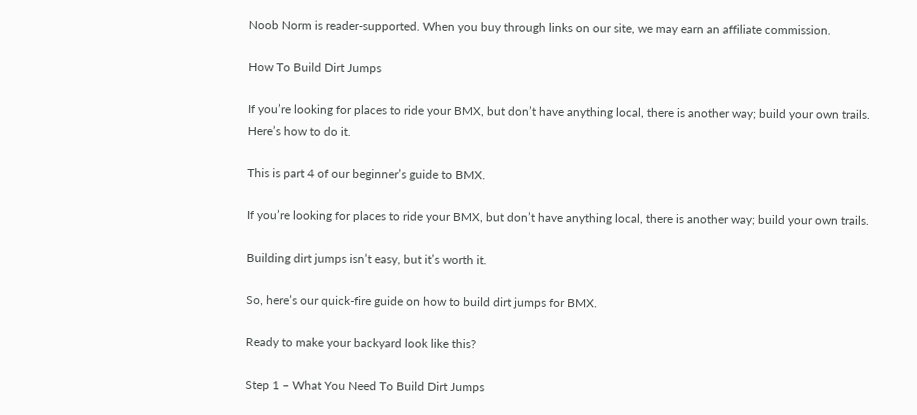Noob Norm is reader-supported. When you buy through links on our site, we may earn an affiliate commission.

How To Build Dirt Jumps

If you’re looking for places to ride your BMX, but don’t have anything local, there is another way; build your own trails. Here’s how to do it.

This is part 4 of our beginner’s guide to BMX.

If you’re looking for places to ride your BMX, but don’t have anything local, there is another way; build your own trails.

Building dirt jumps isn’t easy, but it’s worth it.

So, here’s our quick-fire guide on how to build dirt jumps for BMX.

Ready to make your backyard look like this?

Step 1 – What You Need To Build Dirt Jumps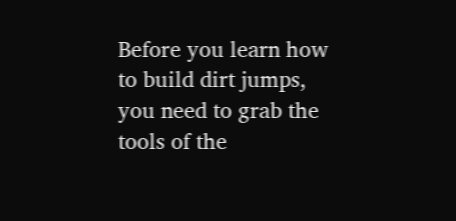Before you learn how to build dirt jumps, you need to grab the tools of the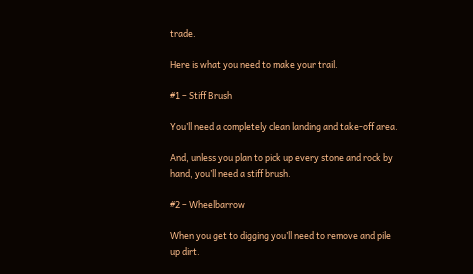trade.

Here is what you need to make your trail.

#1 – Stiff Brush

You’ll need a completely clean landing and take-off area.

And, unless you plan to pick up every stone and rock by hand, you’ll need a stiff brush.

#2 – Wheelbarrow

When you get to digging you’ll need to remove and pile up dirt.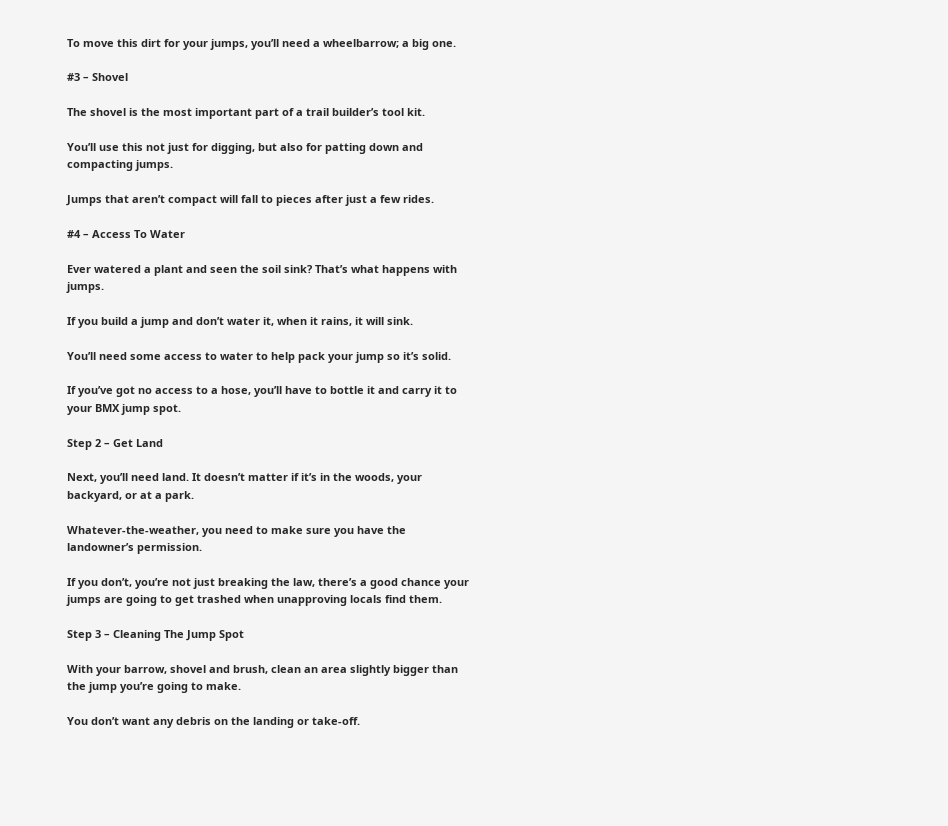To move this dirt for your jumps, you’ll need a wheelbarrow; a big one.

#3 – Shovel

The shovel is the most important part of a trail builder’s tool kit.

You’ll use this not just for digging, but also for patting down and compacting jumps.

Jumps that aren’t compact will fall to pieces after just a few rides.

#4 – Access To Water

Ever watered a plant and seen the soil sink? That’s what happens with jumps.

If you build a jump and don’t water it, when it rains, it will sink.

You’ll need some access to water to help pack your jump so it’s solid.

If you’ve got no access to a hose, you’ll have to bottle it and carry it to your BMX jump spot.

Step 2 – Get Land

Next, you’ll need land. It doesn’t matter if it’s in the woods, your backyard, or at a park.

Whatever-the-weather, you need to make sure you have the landowner’s permission.

If you don’t, you’re not just breaking the law, there’s a good chance your jumps are going to get trashed when unapproving locals find them.

Step 3 – Cleaning The Jump Spot

With your barrow, shovel and brush, clean an area slightly bigger than the jump you’re going to make.

You don’t want any debris on the landing or take-off.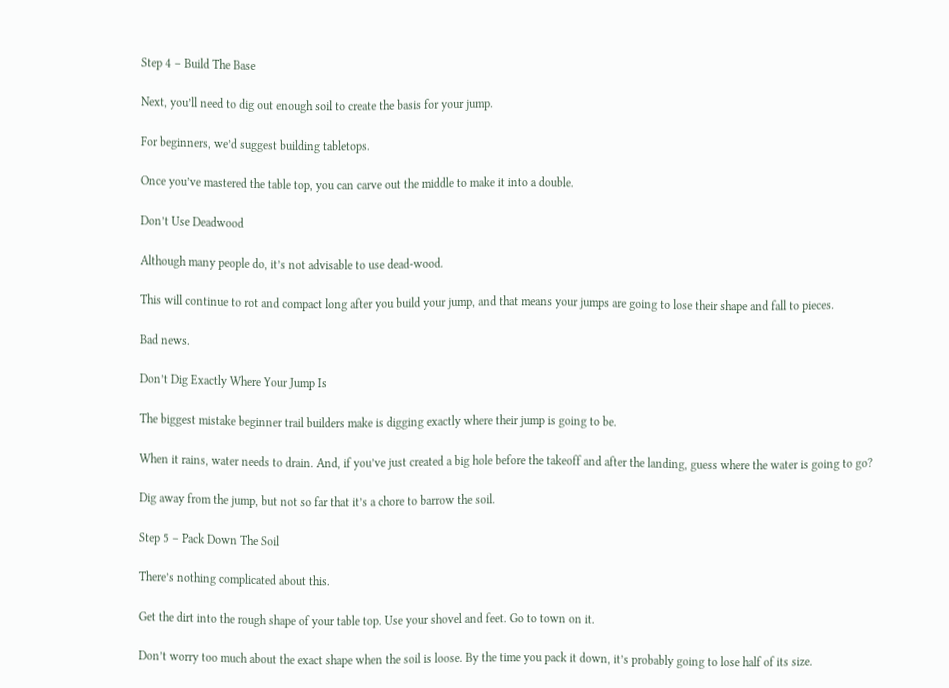Step 4 – Build The Base

Next, you’ll need to dig out enough soil to create the basis for your jump.

For beginners, we’d suggest building tabletops.

Once you’ve mastered the table top, you can carve out the middle to make it into a double.

Don’t Use Deadwood

Although many people do, it’s not advisable to use dead-wood.

This will continue to rot and compact long after you build your jump, and that means your jumps are going to lose their shape and fall to pieces.

Bad news.

Don’t Dig Exactly Where Your Jump Is

The biggest mistake beginner trail builders make is digging exactly where their jump is going to be.

When it rains, water needs to drain. And, if you’ve just created a big hole before the takeoff and after the landing, guess where the water is going to go?

Dig away from the jump, but not so far that it’s a chore to barrow the soil.

Step 5 – Pack Down The Soil

There’s nothing complicated about this.

Get the dirt into the rough shape of your table top. Use your shovel and feet. Go to town on it.

Don’t worry too much about the exact shape when the soil is loose. By the time you pack it down, it’s probably going to lose half of its size.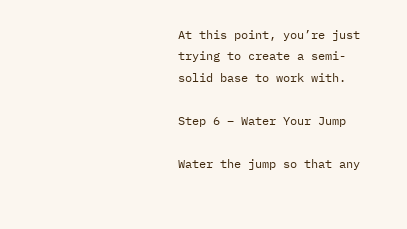At this point, you’re just trying to create a semi-solid base to work with.

Step 6 – Water Your Jump

Water the jump so that any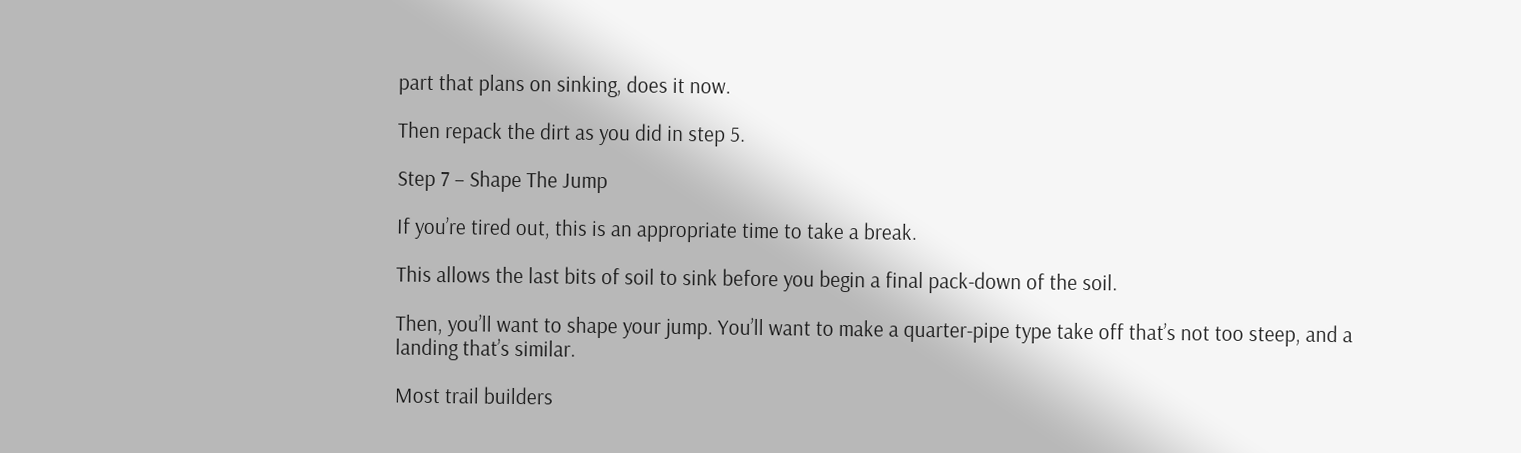part that plans on sinking, does it now.

Then repack the dirt as you did in step 5.

Step 7 – Shape The Jump

If you’re tired out, this is an appropriate time to take a break.

This allows the last bits of soil to sink before you begin a final pack-down of the soil.

Then, you’ll want to shape your jump. You’ll want to make a quarter-pipe type take off that’s not too steep, and a landing that’s similar.

Most trail builders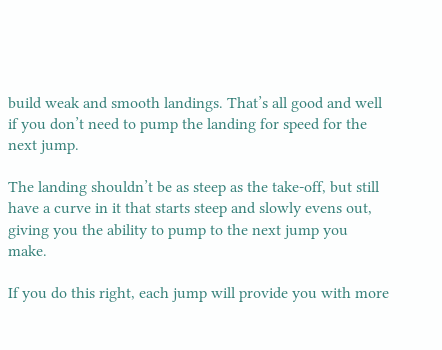build weak and smooth landings. That’s all good and well if you don’t need to pump the landing for speed for the next jump.

The landing shouldn’t be as steep as the take-off, but still have a curve in it that starts steep and slowly evens out, giving you the ability to pump to the next jump you make.

If you do this right, each jump will provide you with more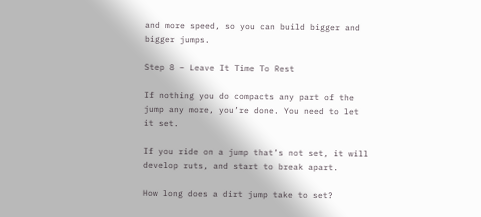and more speed, so you can build bigger and bigger jumps.

Step 8 – Leave It Time To Rest

If nothing you do compacts any part of the jump any more, you’re done. You need to let it set.

If you ride on a jump that’s not set, it will develop ruts, and start to break apart.

How long does a dirt jump take to set?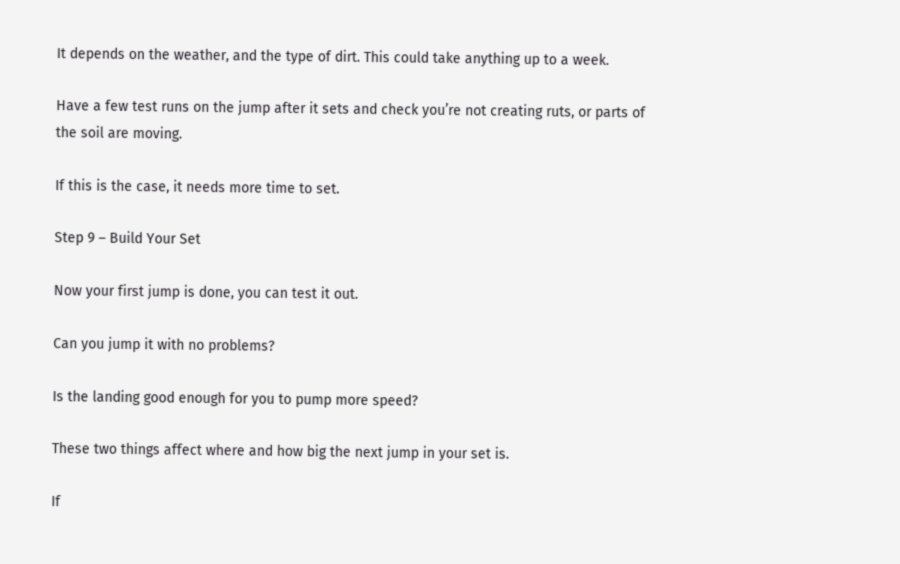It depends on the weather, and the type of dirt. This could take anything up to a week.

Have a few test runs on the jump after it sets and check you’re not creating ruts, or parts of the soil are moving.

If this is the case, it needs more time to set.

Step 9 – Build Your Set

Now your first jump is done, you can test it out.

Can you jump it with no problems?

Is the landing good enough for you to pump more speed?

These two things affect where and how big the next jump in your set is.

If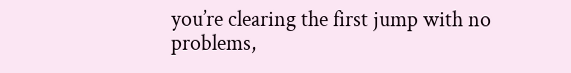you’re clearing the first jump with no problems,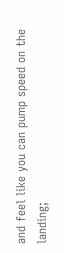and feel like you can pump speed on the landing;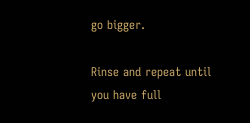go bigger.

Rinse and repeat until you have full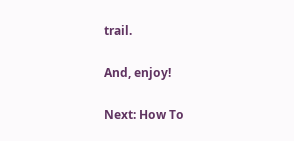trail.

And, enjoy!

Next: How To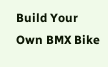Build Your Own BMX Bike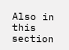Also in this section